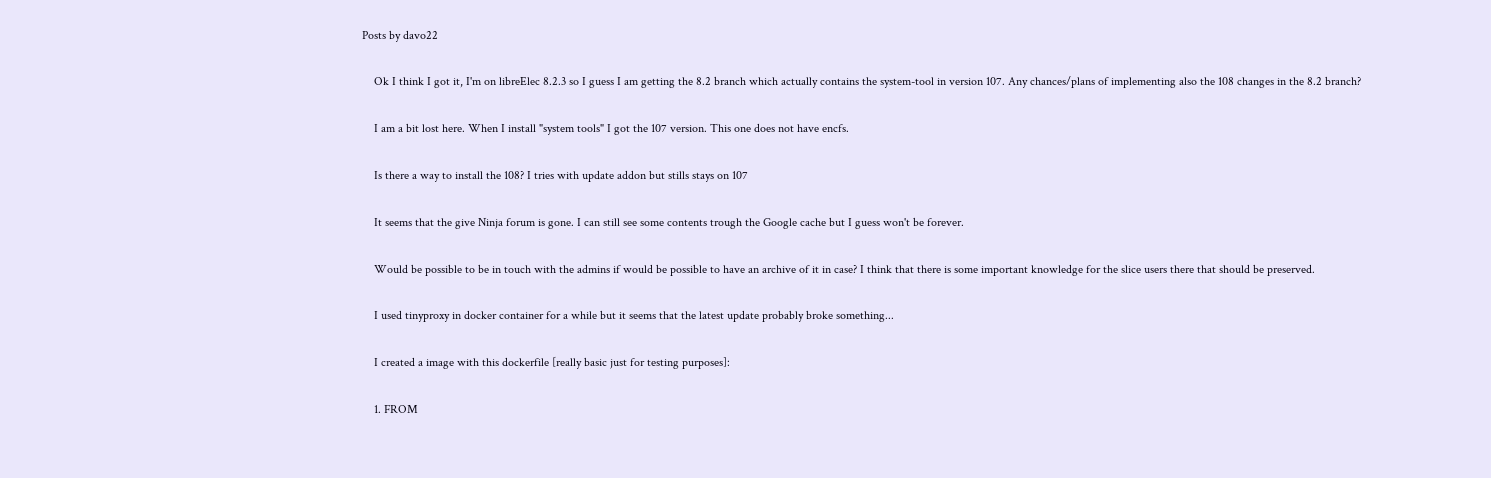Posts by davo22

    Ok I think I got it, I'm on libreElec 8.2.3 so I guess I am getting the 8.2 branch which actually contains the system-tool in version 107. Any chances/plans of implementing also the 108 changes in the 8.2 branch?

    I am a bit lost here. When I install "system tools" I got the 107 version. This one does not have encfs.

    Is there a way to install the 108? I tries with update addon but stills stays on 107

    It seems that the give Ninja forum is gone. I can still see some contents trough the Google cache but I guess won't be forever.

    Would be possible to be in touch with the admins if would be possible to have an archive of it in case? I think that there is some important knowledge for the slice users there that should be preserved.

    I used tinyproxy in docker container for a while but it seems that the latest update probably broke something...

    I created a image with this dockerfile [really basic just for testing purposes]:

    1. FROM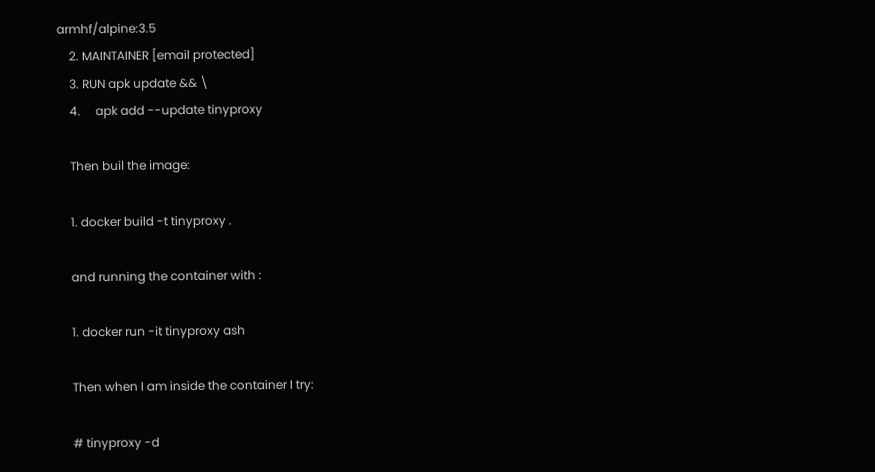armhf/alpine:3.5
    2. MAINTAINER [email protected]
    3. RUN apk update && \
    4.     apk add --update tinyproxy

    Then buil the image:

    1. docker build -t tinyproxy .

    and running the container with :

    1. docker run -it tinyproxy ash

    Then when I am inside the container I try:

    # tinyproxy -d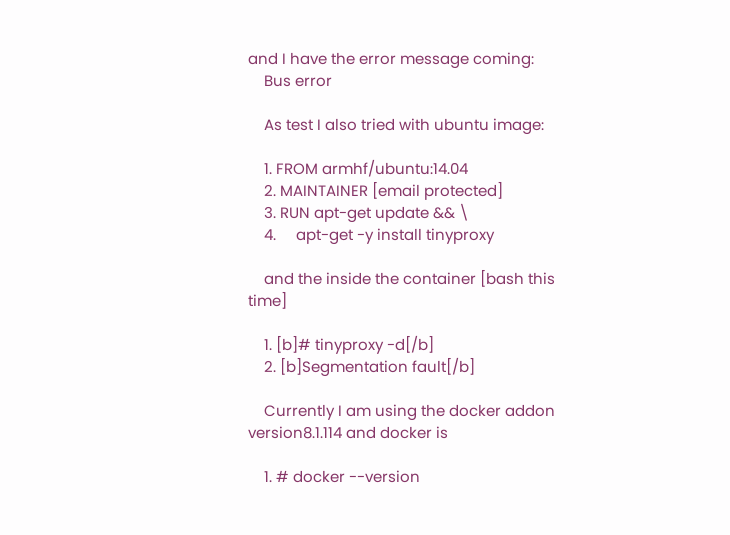and I have the error message coming:
    Bus error

    As test I also tried with ubuntu image:

    1. FROM armhf/ubuntu:14.04
    2. MAINTAINER [email protected]
    3. RUN apt-get update && \
    4.     apt-get -y install tinyproxy

    and the inside the container [bash this time]

    1. [b]# tinyproxy -d[/b]
    2. [b]Segmentation fault[/b]

    Currently I am using the docker addon version8.1.114 and docker is

    1. # docker --version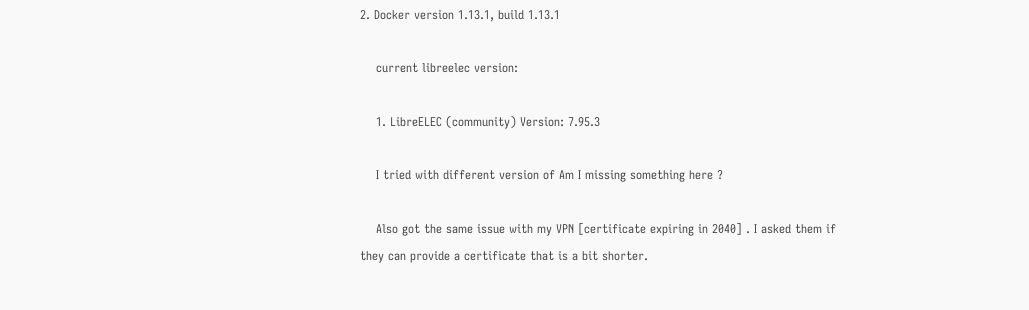2. Docker version 1.13.1, build 1.13.1

    current libreelec version:

    1. LibreELEC (community) Version: 7.95.3

    I tried with different version of Am I missing something here ?

    Also got the same issue with my VPN [certificate expiring in 2040] . I asked them if they can provide a certificate that is a bit shorter.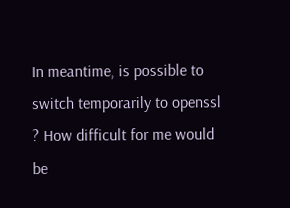In meantime, is possible to switch temporarily to openssl ? How difficult for me would be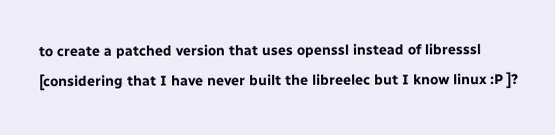to create a patched version that uses openssl instead of libresssl [considering that I have never built the libreelec but I know linux :P ]?